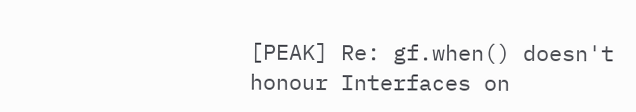[PEAK] Re: gf.when() doesn't honour Interfaces on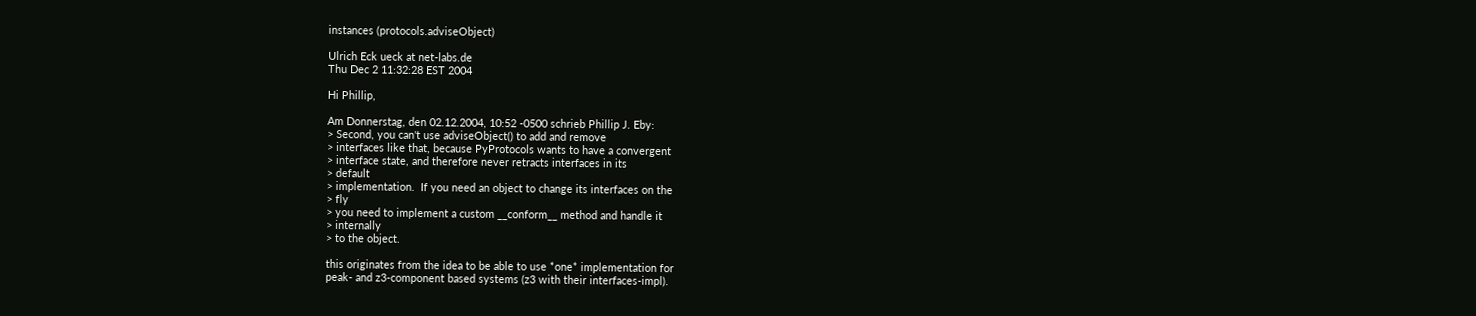instances (protocols.adviseObject)

Ulrich Eck ueck at net-labs.de
Thu Dec 2 11:32:28 EST 2004

Hi Phillip,

Am Donnerstag, den 02.12.2004, 10:52 -0500 schrieb Phillip J. Eby:
> Second, you can't use adviseObject() to add and remove
> interfaces like that, because PyProtocols wants to have a convergent
> interface state, and therefore never retracts interfaces in its
> default
> implementation.  If you need an object to change its interfaces on the
> fly
> you need to implement a custom __conform__ method and handle it
> internally
> to the object.

this originates from the idea to be able to use *one* implementation for
peak- and z3-component based systems (z3 with their interfaces-impl).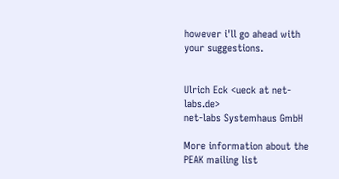however i'll go ahead with your suggestions.


Ulrich Eck <ueck at net-labs.de>
net-labs Systemhaus GmbH

More information about the PEAK mailing list